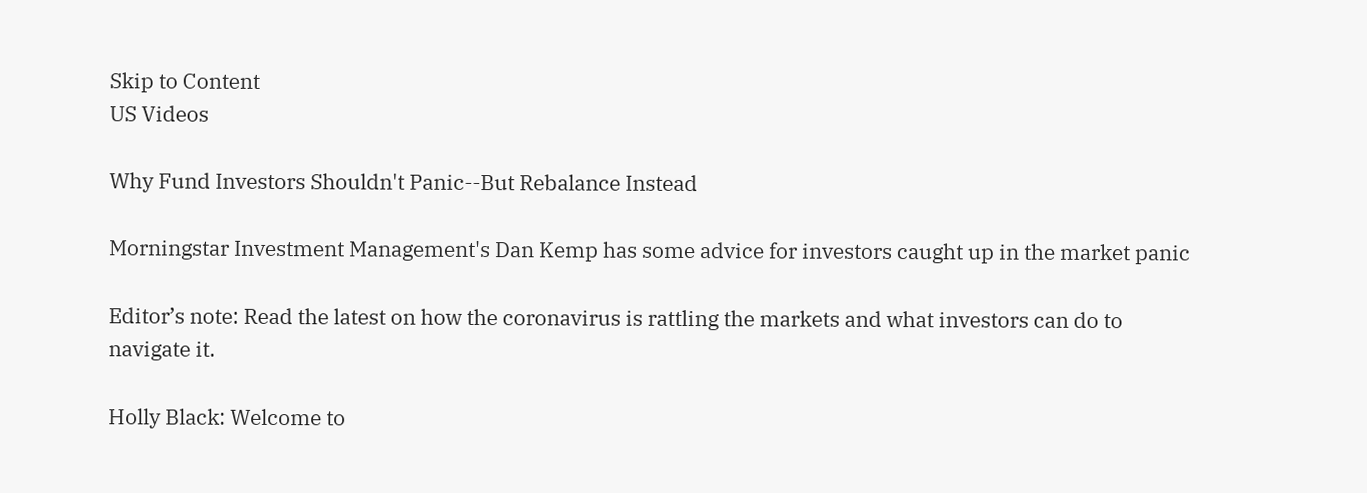Skip to Content
US Videos

Why Fund Investors Shouldn't Panic--But Rebalance Instead

Morningstar Investment Management's Dan Kemp has some advice for investors caught up in the market panic

Editor’s note: Read the latest on how the coronavirus is rattling the markets and what investors can do to navigate it.

Holly Black: Welcome to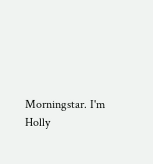Morningstar. I'm Holly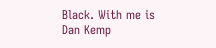Black. With me is Dan Kemp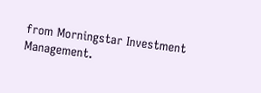from Morningstar Investment Management.